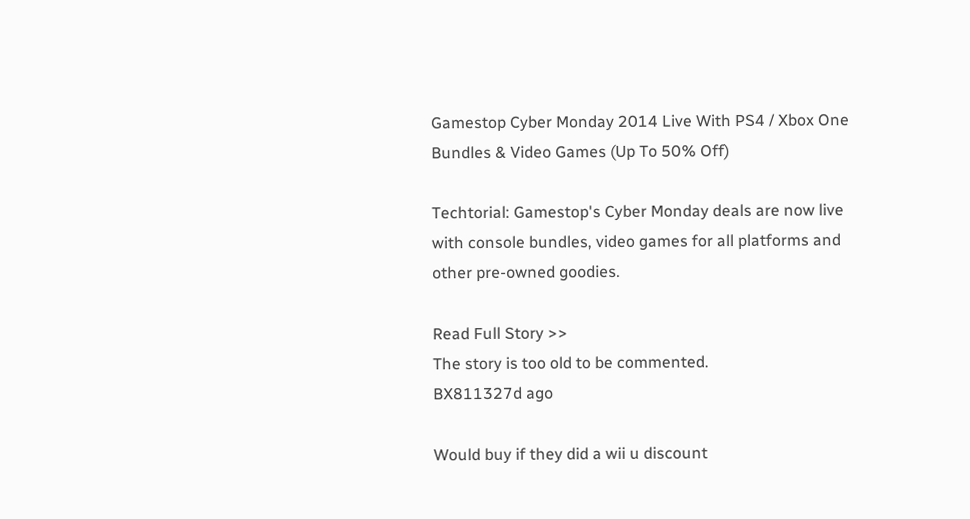Gamestop Cyber Monday 2014 Live With PS4 / Xbox One Bundles & Video Games (Up To 50% Off)

Techtorial: Gamestop's Cyber Monday deals are now live with console bundles, video games for all platforms and other pre-owned goodies.

Read Full Story >>
The story is too old to be commented.
BX811327d ago

Would buy if they did a wii u discount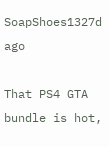SoapShoes1327d ago

That PS4 GTA bundle is hot,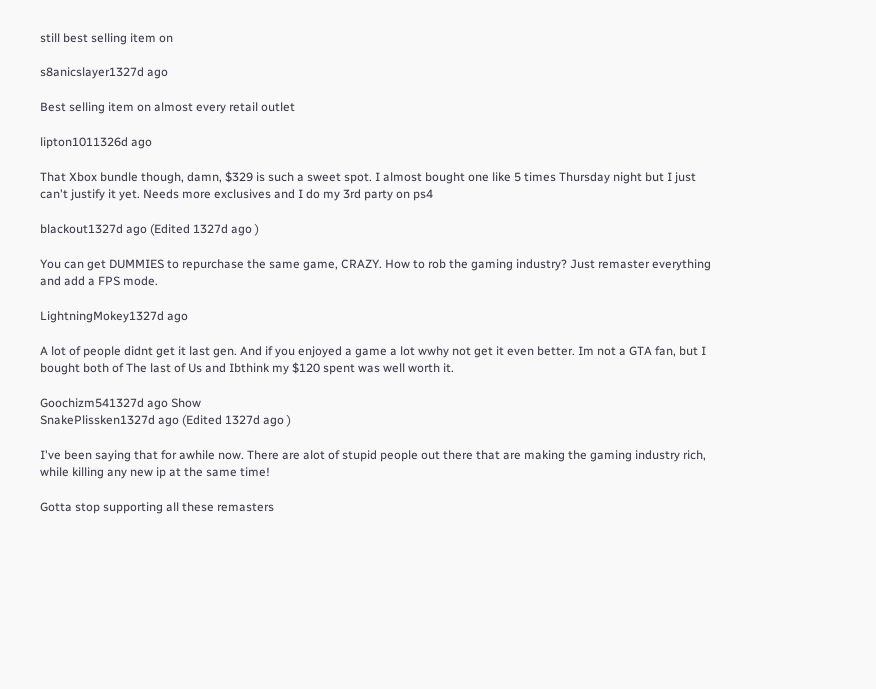still best selling item on

s8anicslayer1327d ago

Best selling item on almost every retail outlet

lipton1011326d ago

That Xbox bundle though, damn, $329 is such a sweet spot. I almost bought one like 5 times Thursday night but I just can't justify it yet. Needs more exclusives and I do my 3rd party on ps4

blackout1327d ago (Edited 1327d ago )

You can get DUMMIES to repurchase the same game, CRAZY. How to rob the gaming industry? Just remaster everything and add a FPS mode.

LightningMokey1327d ago

A lot of people didnt get it last gen. And if you enjoyed a game a lot wwhy not get it even better. Im not a GTA fan, but I bought both of The last of Us and Ibthink my $120 spent was well worth it.

Goochizm541327d ago Show
SnakePlissken1327d ago (Edited 1327d ago )

I've been saying that for awhile now. There are alot of stupid people out there that are making the gaming industry rich, while killing any new ip at the same time!

Gotta stop supporting all these remasters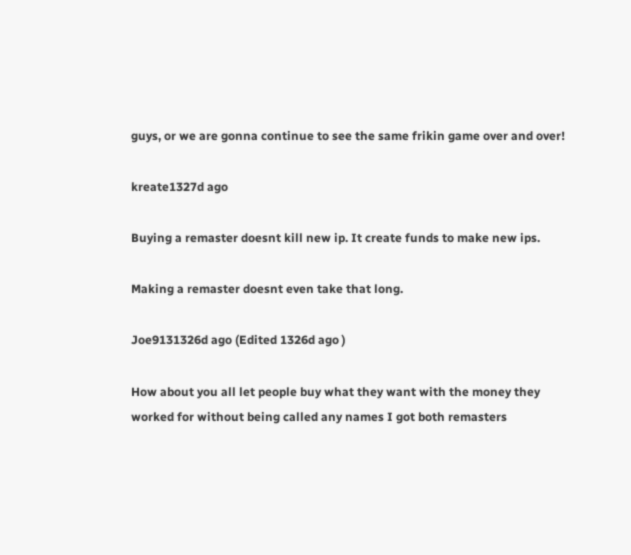guys, or we are gonna continue to see the same frikin game over and over!

kreate1327d ago

Buying a remaster doesnt kill new ip. It create funds to make new ips.

Making a remaster doesnt even take that long.

Joe9131326d ago (Edited 1326d ago )

How about you all let people buy what they want with the money they worked for without being called any names I got both remasters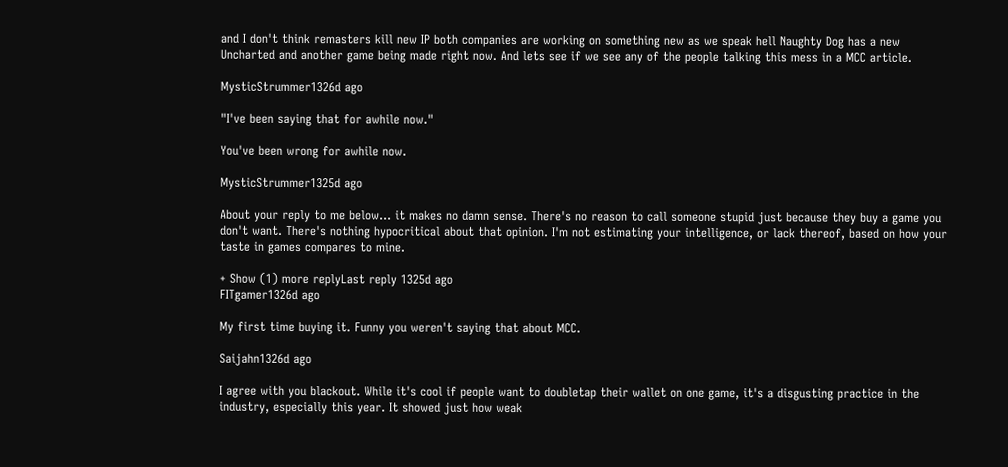and I don't think remasters kill new IP both companies are working on something new as we speak hell Naughty Dog has a new Uncharted and another game being made right now. And lets see if we see any of the people talking this mess in a MCC article.

MysticStrummer1326d ago

"I've been saying that for awhile now."

You've been wrong for awhile now.

MysticStrummer1325d ago

About your reply to me below… it makes no damn sense. There's no reason to call someone stupid just because they buy a game you don't want. There's nothing hypocritical about that opinion. I'm not estimating your intelligence, or lack thereof, based on how your taste in games compares to mine.

+ Show (1) more replyLast reply 1325d ago
FITgamer1326d ago

My first time buying it. Funny you weren't saying that about MCC.

Saijahn1326d ago

I agree with you blackout. While it's cool if people want to doubletap their wallet on one game, it's a disgusting practice in the industry, especially this year. It showed just how weak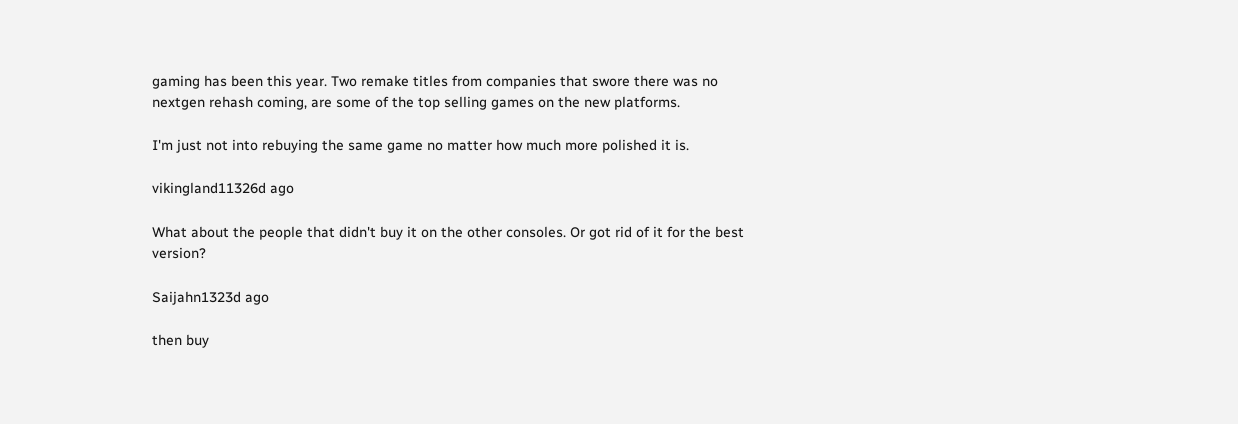gaming has been this year. Two remake titles from companies that swore there was no nextgen rehash coming, are some of the top selling games on the new platforms.

I'm just not into rebuying the same game no matter how much more polished it is.

vikingland11326d ago

What about the people that didn't buy it on the other consoles. Or got rid of it for the best version?

Saijahn1323d ago

then buy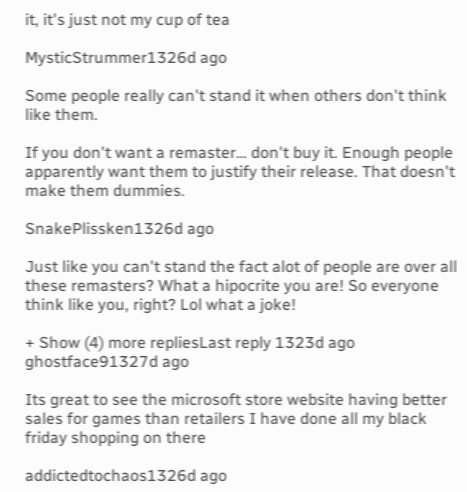it, it's just not my cup of tea

MysticStrummer1326d ago

Some people really can't stand it when others don't think like them.

If you don't want a remaster… don't buy it. Enough people apparently want them to justify their release. That doesn't make them dummies.

SnakePlissken1326d ago

Just like you can't stand the fact alot of people are over all these remasters? What a hipocrite you are! So everyone think like you, right? Lol what a joke!

+ Show (4) more repliesLast reply 1323d ago
ghostface91327d ago

Its great to see the microsoft store website having better sales for games than retailers I have done all my black friday shopping on there

addictedtochaos1326d ago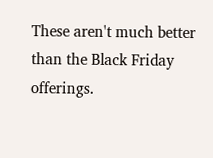These aren't much better than the Black Friday offerings.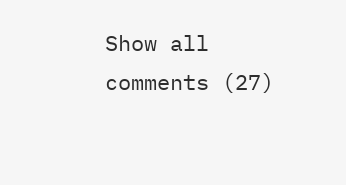Show all comments (27)